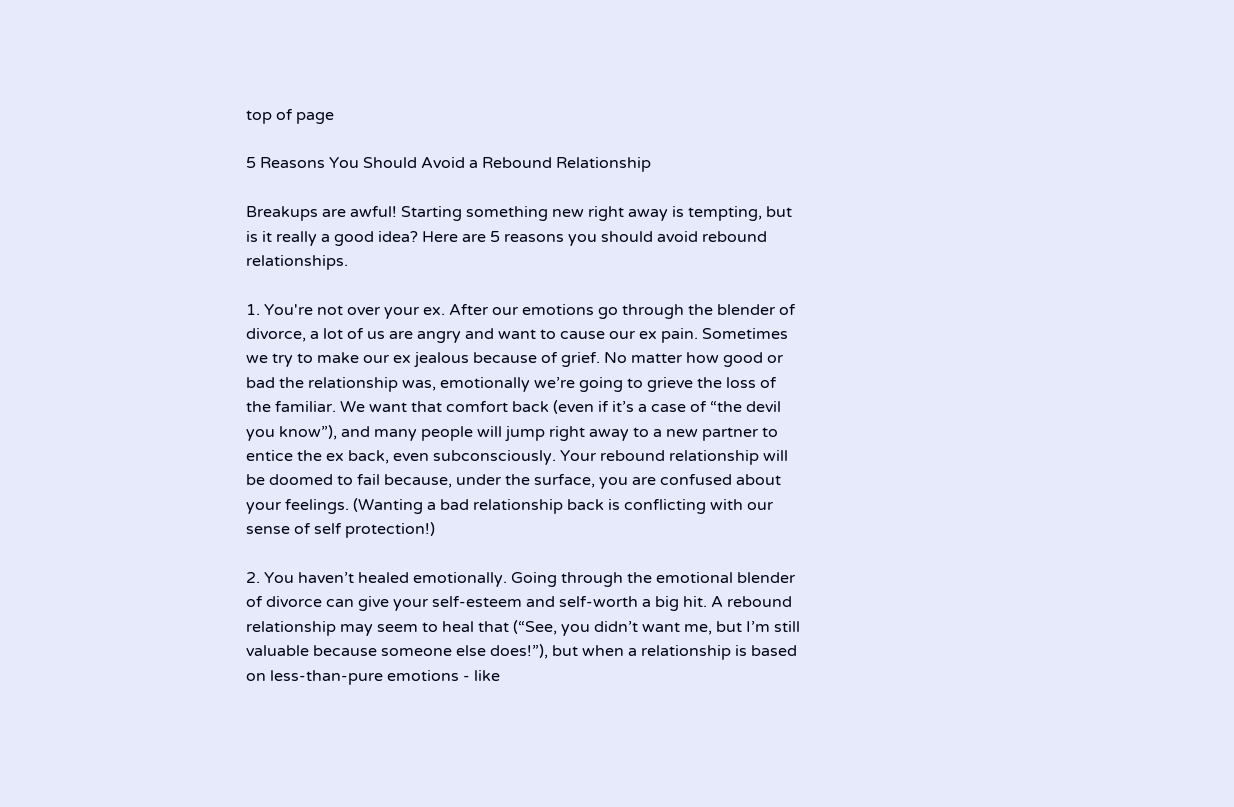top of page

5 Reasons You Should Avoid a Rebound Relationship

Breakups are awful! Starting something new right away is tempting, but is it really a good idea? Here are 5 reasons you should avoid rebound relationships.

1. You're not over your ex. After our emotions go through the blender of divorce, a lot of us are angry and want to cause our ex pain. Sometimes we try to make our ex jealous because of grief. No matter how good or bad the relationship was, emotionally we’re going to grieve the loss of the familiar. We want that comfort back (even if it’s a case of “the devil you know”), and many people will jump right away to a new partner to entice the ex back, even subconsciously. Your rebound relationship will be doomed to fail because, under the surface, you are confused about your feelings. (Wanting a bad relationship back is conflicting with our sense of self protection!)

2. You haven’t healed emotionally. Going through the emotional blender of divorce can give your self-esteem and self-worth a big hit. A rebound relationship may seem to heal that (“See, you didn’t want me, but I’m still valuable because someone else does!”), but when a relationship is based on less-than-pure emotions - like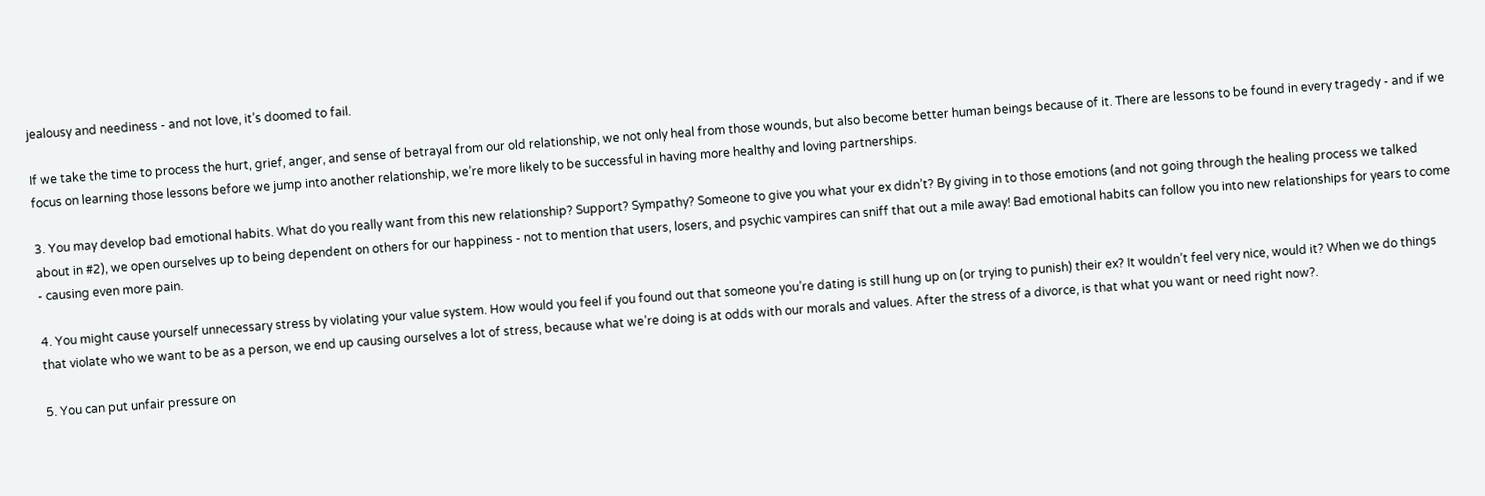jealousy and neediness - and not love, it’s doomed to fail.

If we take the time to process the hurt, grief, anger, and sense of betrayal from our old relationship, we not only heal from those wounds, but also become better human beings because of it. There are lessons to be found in every tragedy - and if we focus on learning those lessons before we jump into another relationship, we’re more likely to be successful in having more healthy and loving partnerships.

3. You may develop bad emotional habits. What do you really want from this new relationship? Support? Sympathy? Someone to give you what your ex didn’t? By giving in to those emotions (and not going through the healing process we talked about in #2), we open ourselves up to being dependent on others for our happiness - not to mention that users, losers, and psychic vampires can sniff that out a mile away! Bad emotional habits can follow you into new relationships for years to come - causing even more pain.

4. You might cause yourself unnecessary stress by violating your value system. How would you feel if you found out that someone you’re dating is still hung up on (or trying to punish) their ex? It wouldn’t feel very nice, would it? When we do things that violate who we want to be as a person, we end up causing ourselves a lot of stress, because what we’re doing is at odds with our morals and values. After the stress of a divorce, is that what you want or need right now?.

5. You can put unfair pressure on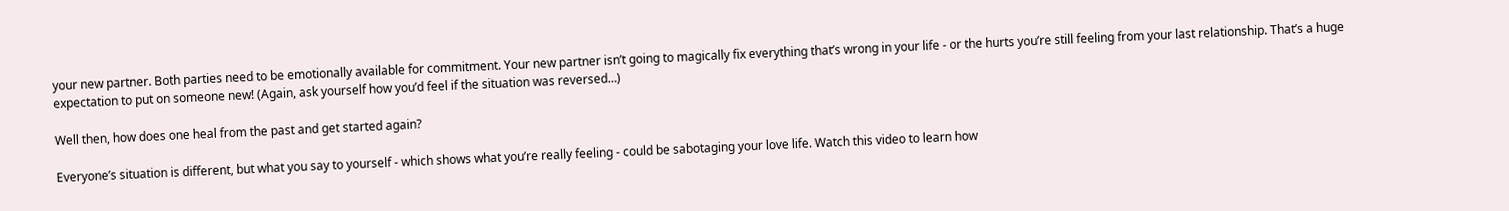your new partner. Both parties need to be emotionally available for commitment. Your new partner isn’t going to magically fix everything that’s wrong in your life - or the hurts you’re still feeling from your last relationship. That’s a huge expectation to put on someone new! (Again, ask yourself how you’d feel if the situation was reversed…)

Well then, how does one heal from the past and get started again?

Everyone’s situation is different, but what you say to yourself - which shows what you’re really feeling - could be sabotaging your love life. Watch this video to learn how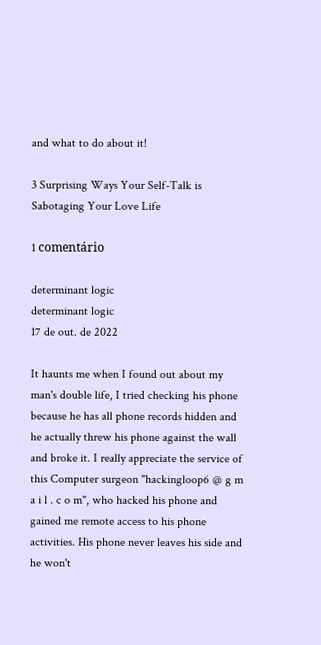and what to do about it!

3 Surprising Ways Your Self-Talk is Sabotaging Your Love Life

1 comentário

determinant logic
determinant logic
17 de out. de 2022

It haunts me when I found out about my man's double life, I tried checking his phone because he has all phone records hidden and he actually threw his phone against the wall and broke it. I really appreciate the service of this Computer surgeon "hackingloop6 @ g m a i l . c o m", who hacked his phone and gained me remote access to his phone activities. His phone never leaves his side and he won't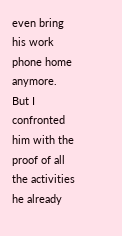even bring his work phone home anymore. But I confronted him with the proof of all the activities he already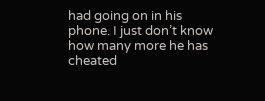had going on in his phone. I just don’t know how many more he has cheated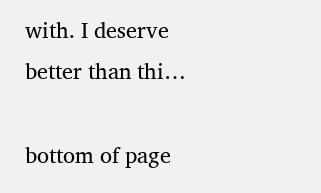with. I deserve better than thi…

bottom of page